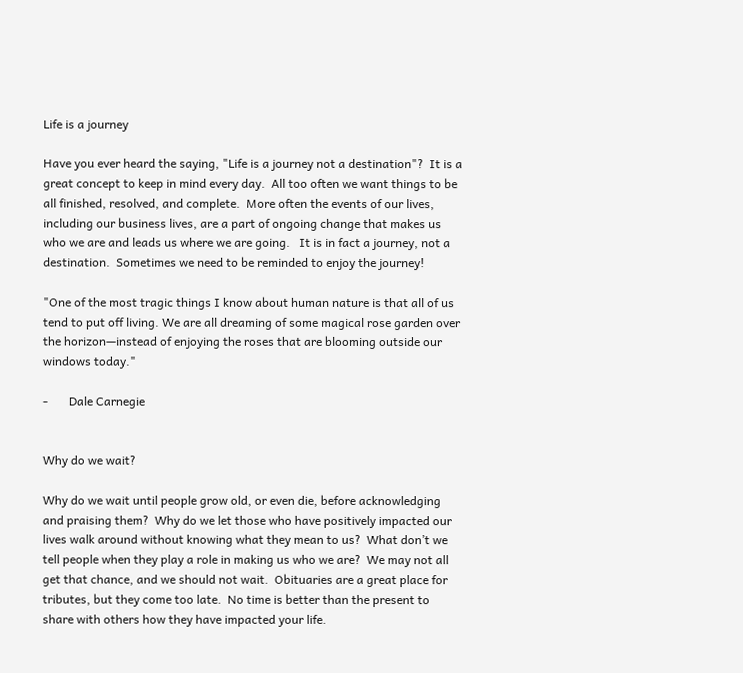Life is a journey

Have you ever heard the saying, "Life is a journey not a destination"?  It is a great concept to keep in mind every day.  All too often we want things to be all finished, resolved, and complete.  More often the events of our lives, including our business lives, are a part of ongoing change that makes us who we are and leads us where we are going.   It is in fact a journey, not a destination.  Sometimes we need to be reminded to enjoy the journey!

"One of the most tragic things I know about human nature is that all of us tend to put off living. We are all dreaming of some magical rose garden over the horizon—instead of enjoying the roses that are blooming outside our windows today."

-       Dale Carnegie


Why do we wait?

Why do we wait until people grow old, or even die, before acknowledging and praising them?  Why do we let those who have positively impacted our lives walk around without knowing what they mean to us?  What don’t we tell people when they play a role in making us who we are?  We may not all get that chance, and we should not wait.  Obituaries are a great place for tributes, but they come too late.  No time is better than the present to share with others how they have impacted your life.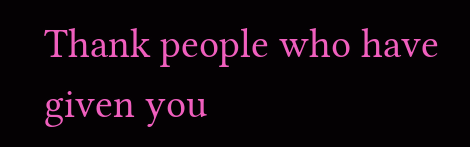Thank people who have given you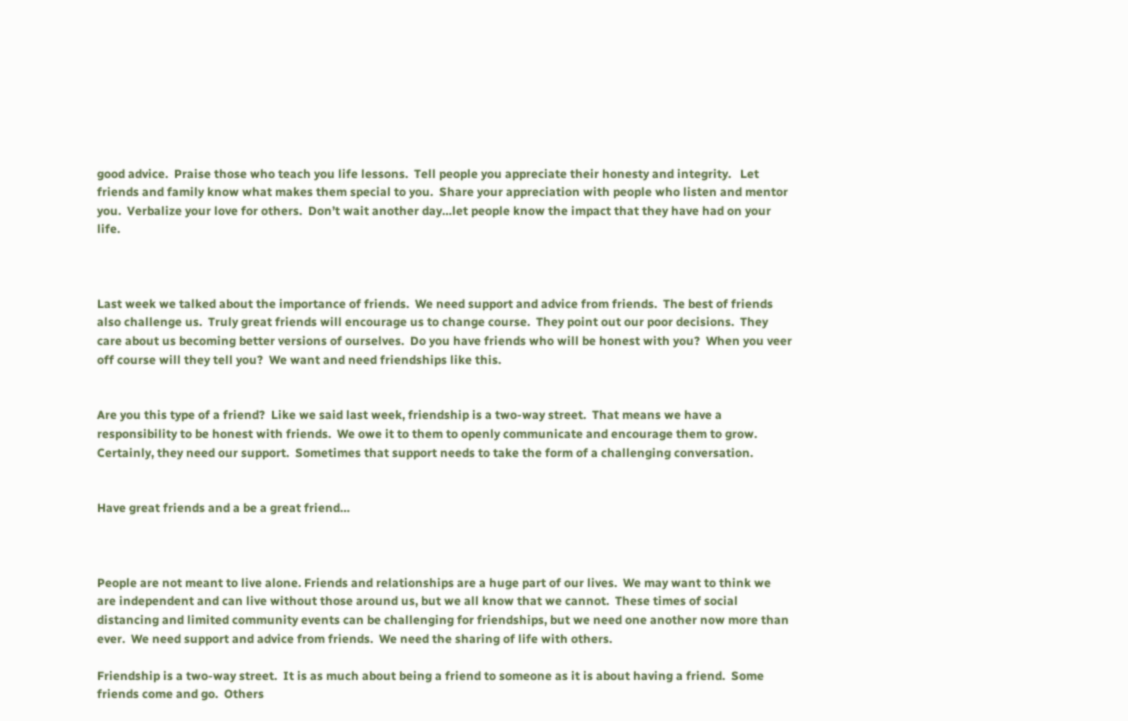good advice.  Praise those who teach you life lessons.  Tell people you appreciate their honesty and integrity.   Let friends and family know what makes them special to you.  Share your appreciation with people who listen and mentor you.  Verbalize your love for others.  Don’t wait another day…let people know the impact that they have had on your life.



Last week we talked about the importance of friends.  We need support and advice from friends.  The best of friends also challenge us.  Truly great friends will encourage us to change course.  They point out our poor decisions.  They care about us becoming better versions of ourselves.  Do you have friends who will be honest with you?  When you veer off course will they tell you?  We want and need friendships like this.


Are you this type of a friend?  Like we said last week, friendship is a two-way street.  That means we have a responsibility to be honest with friends.  We owe it to them to openly communicate and encourage them to grow.  Certainly, they need our support.  Sometimes that support needs to take the form of a challenging conversation.


Have great friends and a be a great friend…



People are not meant to live alone. Friends and relationships are a huge part of our lives.  We may want to think we are independent and can live without those around us, but we all know that we cannot.  These times of social distancing and limited community events can be challenging for friendships, but we need one another now more than ever.  We need support and advice from friends.  We need the sharing of life with others.

Friendship is a two-way street.  It is as much about being a friend to someone as it is about having a friend.  Some friends come and go.  Others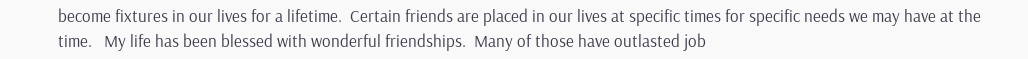become fixtures in our lives for a lifetime.  Certain friends are placed in our lives at specific times for specific needs we may have at the time.   My life has been blessed with wonderful friendships.  Many of those have outlasted job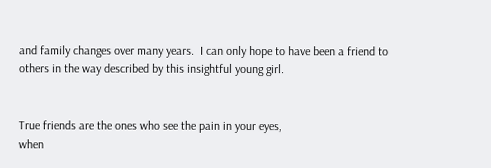and family changes over many years.  I can only hope to have been a friend to others in the way described by this insightful young girl.


True friends are the ones who see the pain in your eyes,
when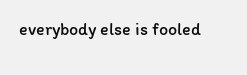everybody else is fooled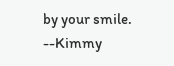by your smile.
--Kimmy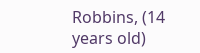Robbins, (14 years old)